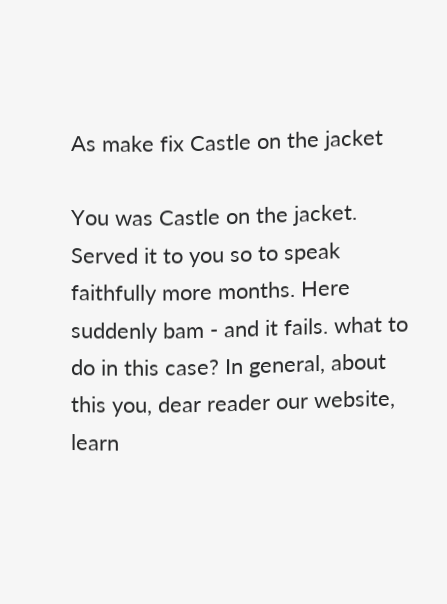As make fix Castle on the jacket

You was Castle on the jacket. Served it to you so to speak faithfully more months. Here suddenly bam - and it fails. what to do in this case? In general, about this you, dear reader our website, learn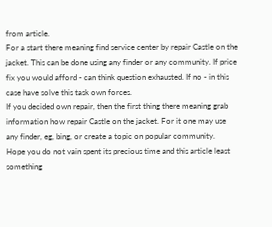from article.
For a start there meaning find service center by repair Castle on the jacket. This can be done using any finder or any community. If price fix you would afford - can think question exhausted. If no - in this case have solve this task own forces.
If you decided own repair, then the first thing there meaning grab information how repair Castle on the jacket. For it one may use any finder, eg, bing, or create a topic on popular community.
Hope you do not vain spent its precious time and this article least something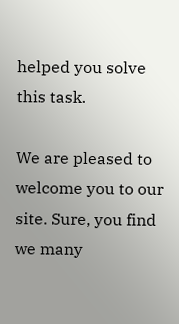helped you solve this task.

We are pleased to welcome you to our site. Sure, you find we many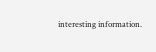interesting information.